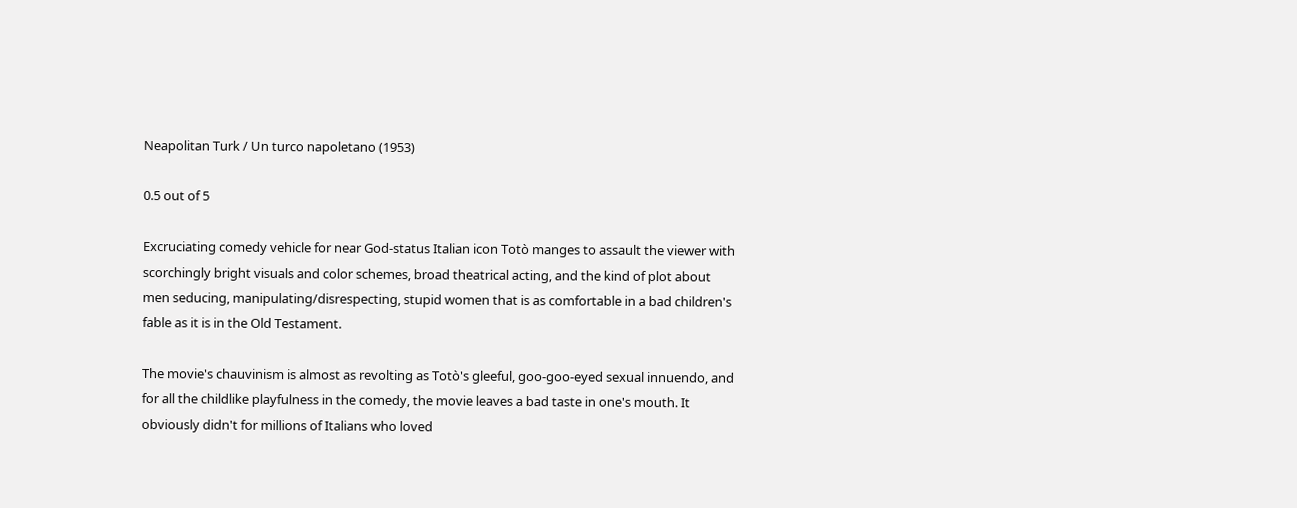Neapolitan Turk / Un turco napoletano (1953)

0.5 out of 5

Excruciating comedy vehicle for near God-status Italian icon Totò manges to assault the viewer with scorchingly bright visuals and color schemes, broad theatrical acting, and the kind of plot about men seducing, manipulating/disrespecting, stupid women that is as comfortable in a bad children's fable as it is in the Old Testament.

The movie's chauvinism is almost as revolting as Totò's gleeful, goo-goo-eyed sexual innuendo, and for all the childlike playfulness in the comedy, the movie leaves a bad taste in one's mouth. It obviously didn't for millions of Italians who loved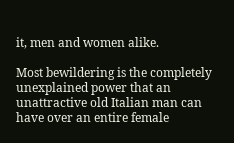it, men and women alike.

Most bewildering is the completely unexplained power that an unattractive old Italian man can have over an entire female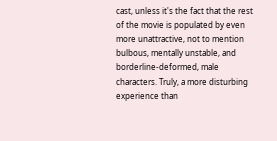cast, unless it's the fact that the rest of the movie is populated by even more unattractive, not to mention bulbous, mentally unstable, and borderline-deformed, male characters. Truly, a more disturbing experience than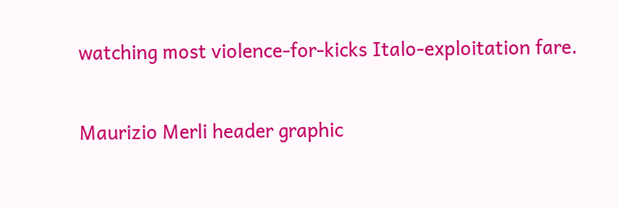watching most violence-for-kicks Italo-exploitation fare.

Maurizio Merli header graphic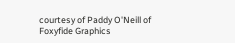courtesy of Paddy O'Neill of Foxyfide Graphics